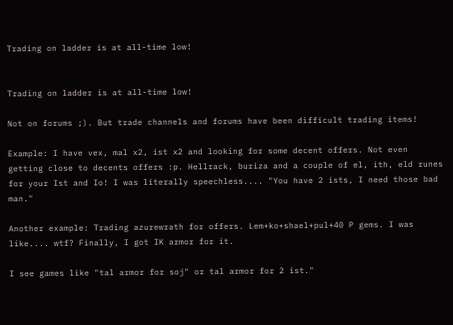Trading on ladder is at all-time low!


Trading on ladder is at all-time low!

Not on forums ;). But trade channels and forums have been difficult trading items!

Example: I have vex, mal x2, ist x2 and looking for some decent offers. Not even getting close to decents offers :p. Hellrack, buriza and a couple of el, ith, eld runes for your Ist and Io! I was literally speechless.... "You have 2 ists, I need those bad man."

Another example: Trading azurewrath for offers. Lem+ko+shael+pul+40 P gems. I was like.... wtf? Finally, I got IK armor for it.

I see games like "tal armor for soj" or tal armor for 2 ist."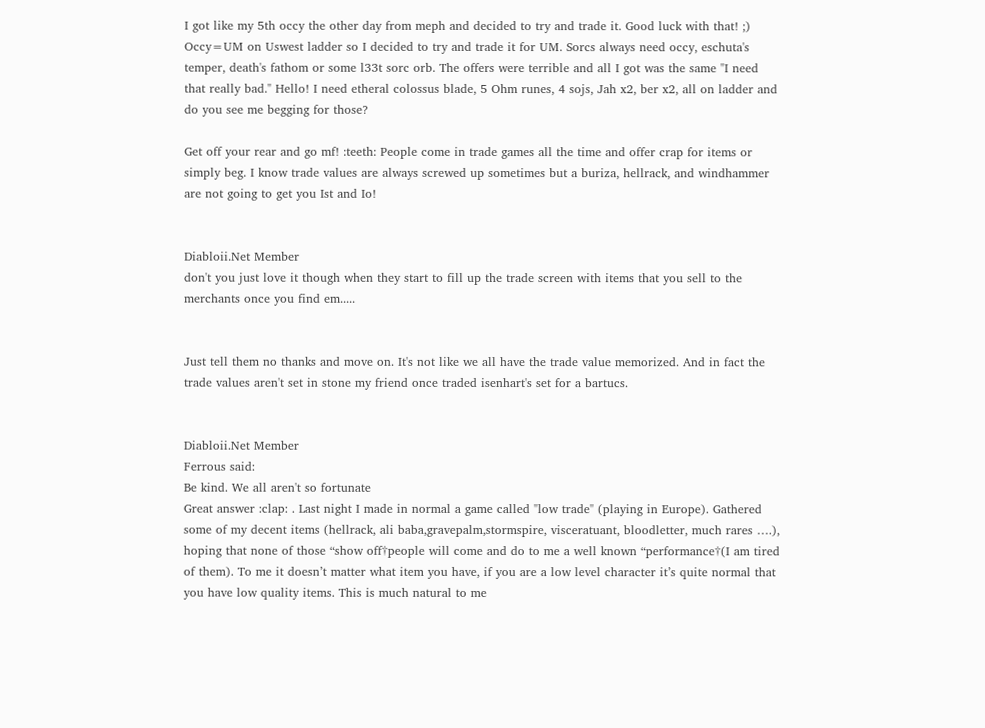I got like my 5th occy the other day from meph and decided to try and trade it. Good luck with that! ;) Occy=UM on Uswest ladder so I decided to try and trade it for UM. Sorcs always need occy, eschuta's temper, death's fathom or some l33t sorc orb. The offers were terrible and all I got was the same "I need that really bad." Hello! I need etheral colossus blade, 5 Ohm runes, 4 sojs, Jah x2, ber x2, all on ladder and do you see me begging for those?

Get off your rear and go mf! :teeth: People come in trade games all the time and offer crap for items or simply beg. I know trade values are always screwed up sometimes but a buriza, hellrack, and windhammer are not going to get you Ist and Io!


Diabloii.Net Member
don't you just love it though when they start to fill up the trade screen with items that you sell to the merchants once you find em.....


Just tell them no thanks and move on. It's not like we all have the trade value memorized. And in fact the trade values aren't set in stone my friend once traded isenhart's set for a bartucs.


Diabloii.Net Member
Ferrous said:
Be kind. We all aren't so fortunate
Great answer :clap: . Last night I made in normal a game called "low trade" (playing in Europe). Gathered some of my decent items (hellrack, ali baba,gravepalm,stormspire, visceratuant, bloodletter, much rares ….), hoping that none of those “show off†people will come and do to me a well known “performance†(I am tired of them). To me it doesn’t matter what item you have, if you are a low level character it’s quite normal that you have low quality items. This is much natural to me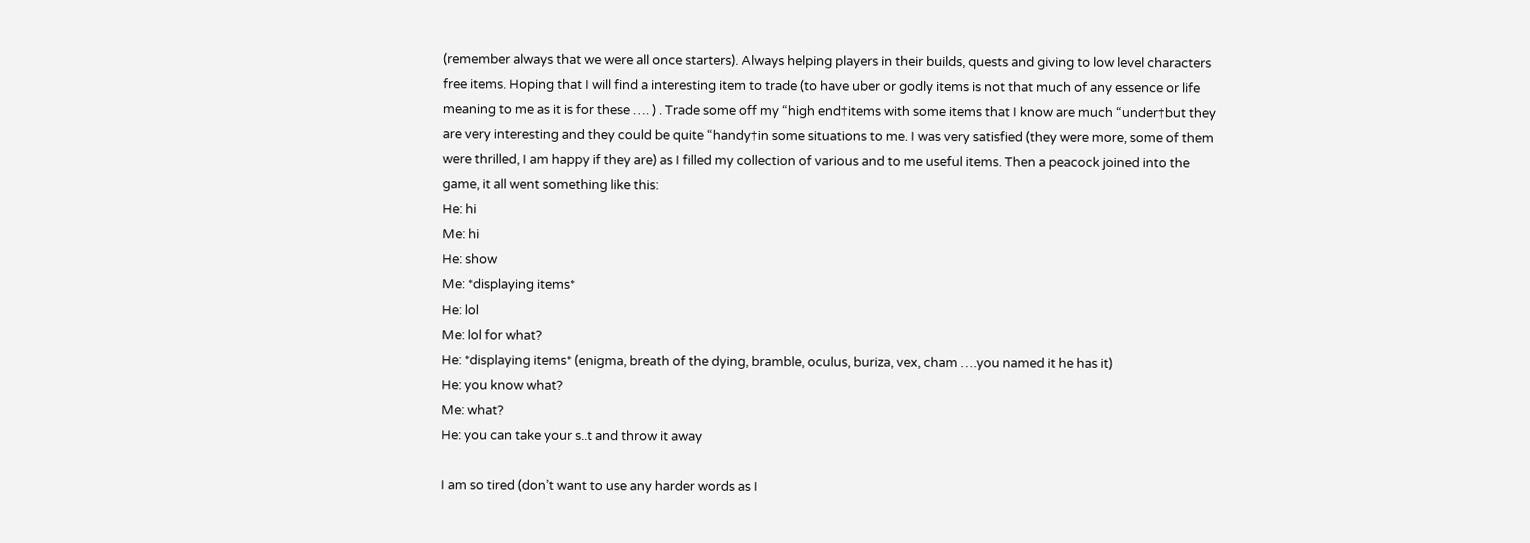(remember always that we were all once starters). Always helping players in their builds, quests and giving to low level characters free items. Hoping that I will find a interesting item to trade (to have uber or godly items is not that much of any essence or life meaning to me as it is for these …. ) . Trade some off my “high end†items with some items that I know are much “under†but they are very interesting and they could be quite “handy†in some situations to me. I was very satisfied (they were more, some of them were thrilled, I am happy if they are) as I filled my collection of various and to me useful items. Then a peacock joined into the game, it all went something like this:
He: hi
Me: hi
He: show
Me: *displaying items*
He: lol
Me: lol for what?
He: *displaying items* (enigma, breath of the dying, bramble, oculus, buriza, vex, cham ….you named it he has it)
He: you know what?
Me: what?
He: you can take your s..t and throw it away

I am so tired (don’t want to use any harder words as I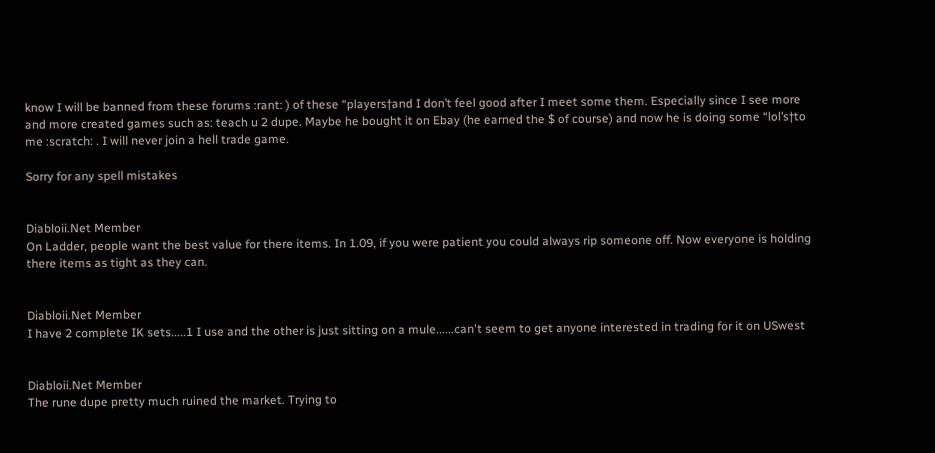know I will be banned from these forums :rant: ) of these “players†and I don’t feel good after I meet some them. Especially since I see more and more created games such as: teach u 2 dupe. Maybe he bought it on Ebay (he earned the $ of course) and now he is doing some “lol’s†to me :scratch: . I will never join a hell trade game.

Sorry for any spell mistakes


Diabloii.Net Member
On Ladder, people want the best value for there items. In 1.09, if you were patient you could always rip someone off. Now everyone is holding there items as tight as they can.


Diabloii.Net Member
I have 2 complete IK sets.....1 I use and the other is just sitting on a mule......can't seem to get anyone interested in trading for it on USwest


Diabloii.Net Member
The rune dupe pretty much ruined the market. Trying to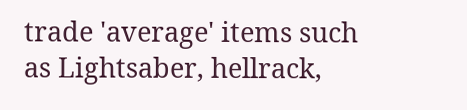trade 'average' items such as Lightsaber, hellrack,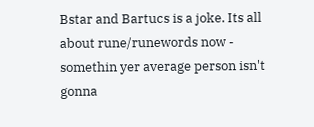Bstar and Bartucs is a joke. Its all about rune/runewords now - somethin yer average person isn't gonna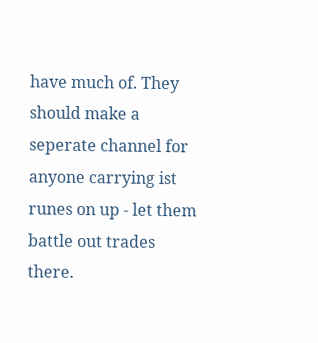have much of. They should make a seperate channel for anyone carrying ist runes on up - let them battle out trades there.